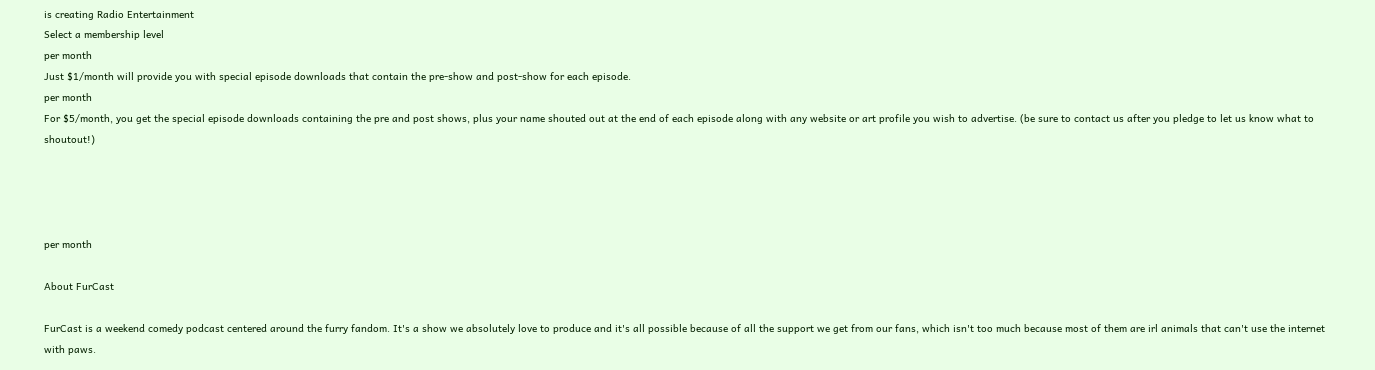is creating Radio Entertainment
Select a membership level
per month
Just $1/month will provide you with special episode downloads that contain the pre-show and post-show for each episode.
per month
For $5/month, you get the special episode downloads containing the pre and post shows, plus your name shouted out at the end of each episode along with any website or art profile you wish to advertise. (be sure to contact us after you pledge to let us know what to shoutout!)




per month

About FurCast

FurCast is a weekend comedy podcast centered around the furry fandom. It's a show we absolutely love to produce and it's all possible because of all the support we get from our fans, which isn't too much because most of them are irl animals that can't use the internet with paws.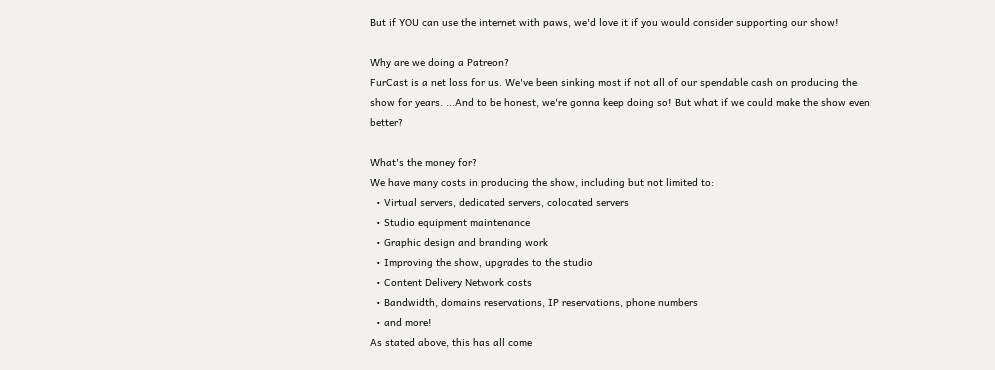But if YOU can use the internet with paws, we'd love it if you would consider supporting our show!

Why are we doing a Patreon?
FurCast is a net loss for us. We've been sinking most if not all of our spendable cash on producing the show for years. ...And to be honest, we're gonna keep doing so! But what if we could make the show even better?

What's the money for?
We have many costs in producing the show, including but not limited to:
  • Virtual servers, dedicated servers, colocated servers
  • Studio equipment maintenance
  • Graphic design and branding work
  • Improving the show, upgrades to the studio
  • Content Delivery Network costs
  • Bandwidth, domains reservations, IP reservations, phone numbers
  • and more!
As stated above, this has all come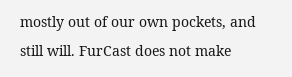mostly out of our own pockets, and still will. FurCast does not make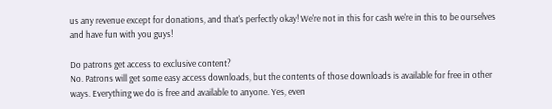us any revenue except for donations, and that's perfectly okay! We're not in this for cash we're in this to be ourselves and have fun with you guys!

Do patrons get access to exclusive content?
No. Patrons will get some easy access downloads, but the contents of those downloads is available for free in other ways. Everything we do is free and available to anyone. Yes, even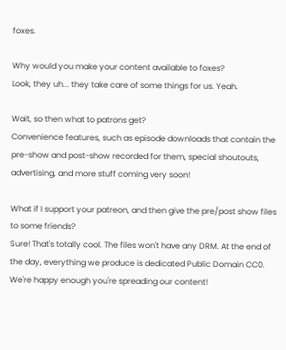foxes.

Why would you make your content available to foxes?
Look, they uh... they take care of some things for us. Yeah.

Wait, so then what to patrons get?
Convenience features, such as episode downloads that contain the pre-show and post-show recorded for them, special shoutouts, advertising, and more stuff coming very soon!

What if I support your patreon, and then give the pre/post show files to some friends?
Sure! That's totally cool. The files won't have any DRM. At the end of the day, everything we produce is dedicated Public Domain CC0. We're happy enough you're spreading our content!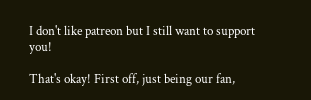I don't like patreon but I still want to support you!

That's okay! First off, just being our fan,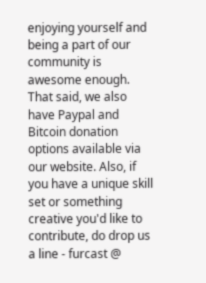enjoying yourself and being a part of our community is awesome enough. That said, we also have Paypal and Bitcoin donation options available via our website. Also, if you have a unique skill set or something creative you'd like to contribute, do drop us a line - furcast @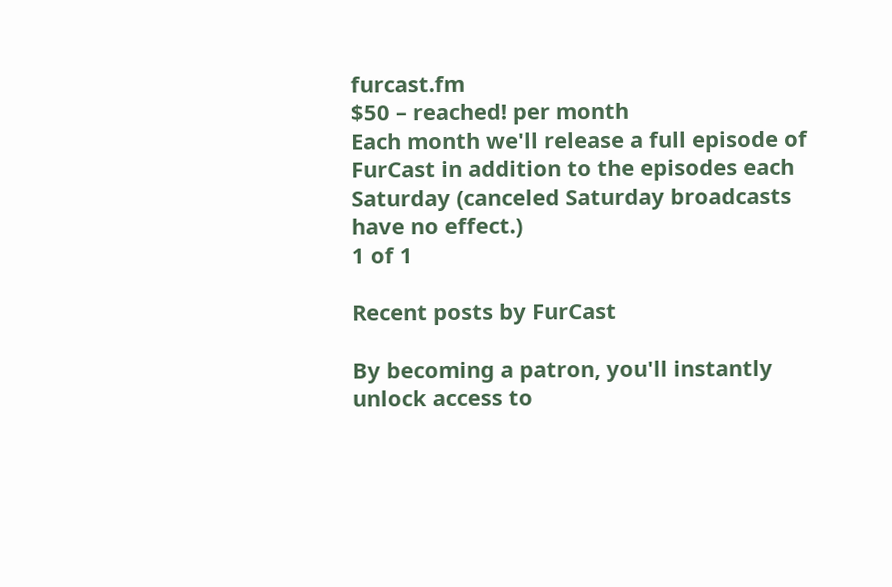furcast.fm
$50 – reached! per month
Each month we'll release a full episode of FurCast in addition to the episodes each Saturday (canceled Saturday broadcasts have no effect.)
1 of 1

Recent posts by FurCast

By becoming a patron, you'll instantly unlock access to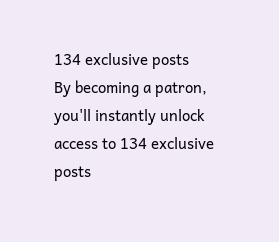134 exclusive posts
By becoming a patron, you'll instantly unlock access to 134 exclusive posts